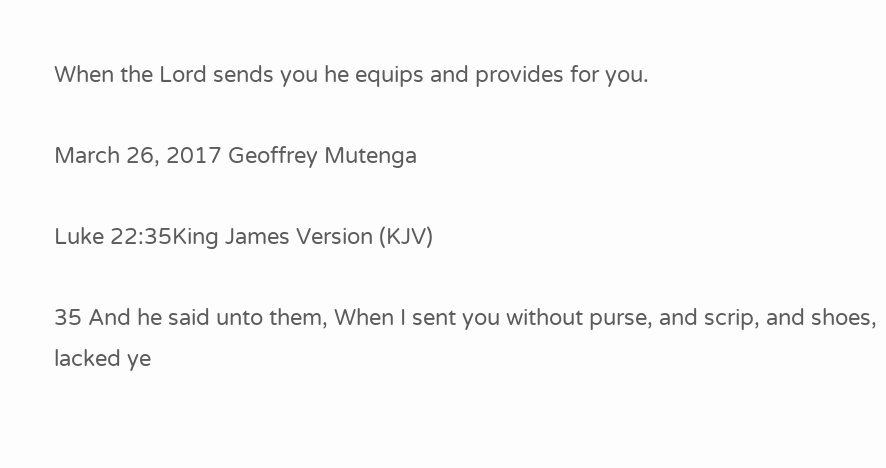When the Lord sends you he equips and provides for you.

March 26, 2017 Geoffrey Mutenga

Luke 22:35King James Version (KJV)

35 And he said unto them, When I sent you without purse, and scrip, and shoes, lacked ye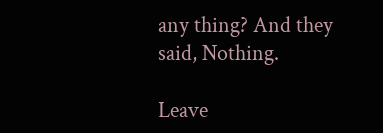any thing? And they said, Nothing.

Leave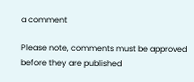a comment

Please note, comments must be approved before they are published